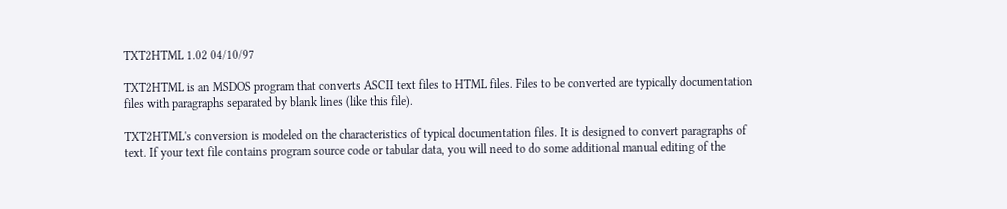TXT2HTML 1.02 04/10/97

TXT2HTML is an MSDOS program that converts ASCII text files to HTML files. Files to be converted are typically documentation files with paragraphs separated by blank lines (like this file).

TXT2HTML's conversion is modeled on the characteristics of typical documentation files. It is designed to convert paragraphs of text. If your text file contains program source code or tabular data, you will need to do some additional manual editing of the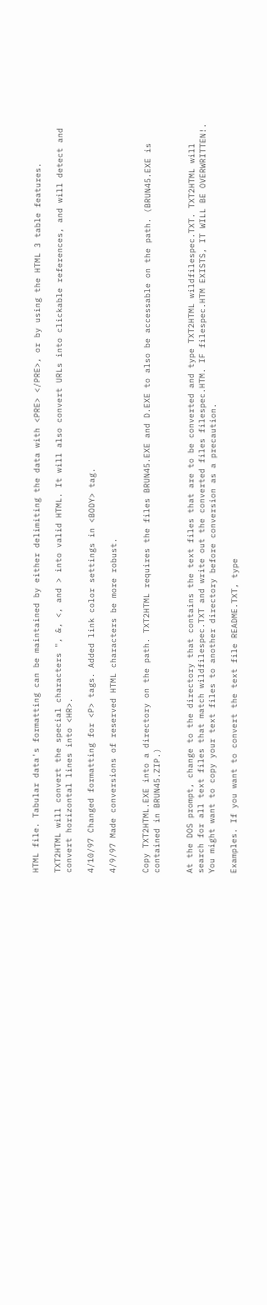HTML file. Tabular data's formatting can be maintained by either delimiting the data with <PRE> </PRE>, or by using the HTML 3 table features.

TXT2HTML will convert the special characters ", &, <, and > into valid HTML. It will also convert URLs into clickable references, and will detect and convert horizontal lines into <HR>.

4/10/97 Changed formatting for <P> tags. Added link color settings in <BODY> tag.

4/9/97 Made conversions of reserved HTML characters be more robust.


Copy TXT2HTML.EXE into a directory on the path. TXT2HTML requires the files BRUN45.EXE and D.EXE to also be accessable on the path. (BRUN45.EXE is contained in BRUN45.ZIP.)


At the DOS prompt, change to the directory that contains the text files that are to be converted and type TXT2HTML wildfilespec.TXT. TXT2HTML will search for all text files that match wildfilespec.TXT and write out the converted files filespec.HTM. IF filespec.HTM EXISTS, IT WILL BE OVERWRITTEN!. You might want to copy your text files to another directory before conversion as a precaution.

Examples. If you want to convert the text file README.TXT, type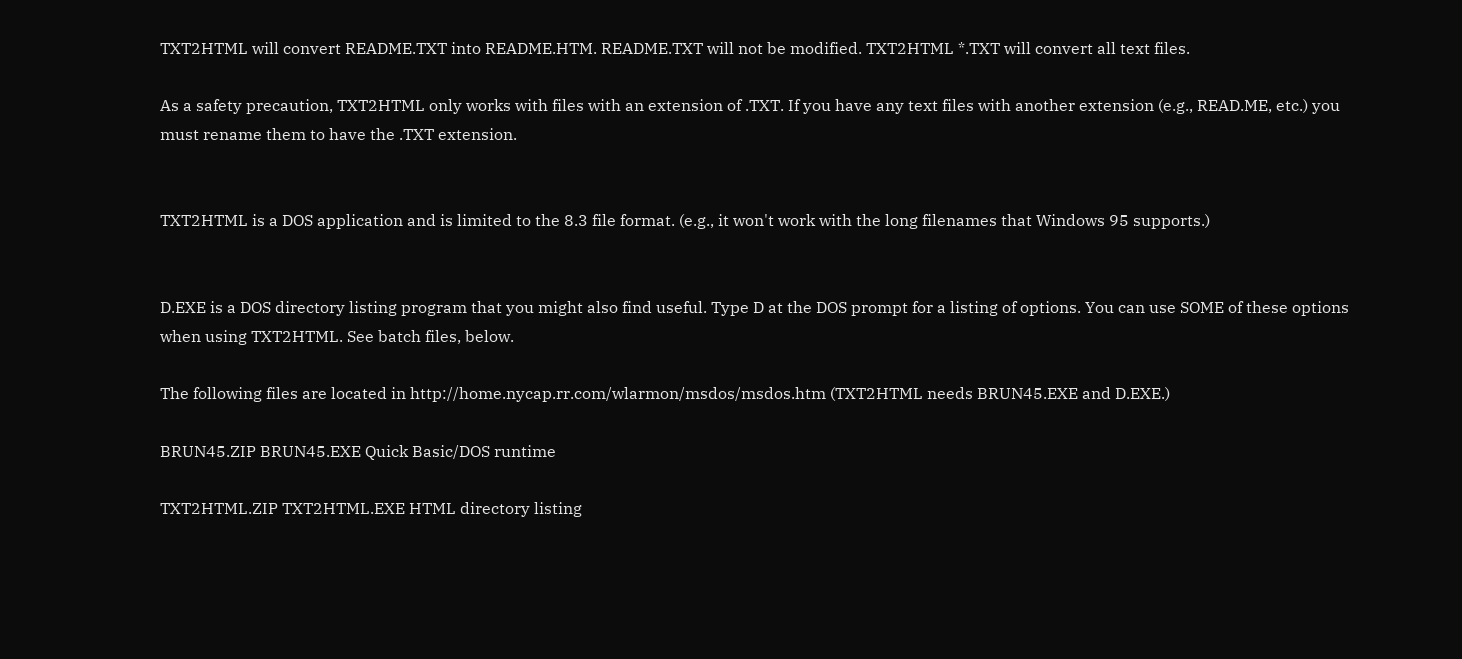TXT2HTML will convert README.TXT into README.HTM. README.TXT will not be modified. TXT2HTML *.TXT will convert all text files.

As a safety precaution, TXT2HTML only works with files with an extension of .TXT. If you have any text files with another extension (e.g., READ.ME, etc.) you must rename them to have the .TXT extension.


TXT2HTML is a DOS application and is limited to the 8.3 file format. (e.g., it won't work with the long filenames that Windows 95 supports.)


D.EXE is a DOS directory listing program that you might also find useful. Type D at the DOS prompt for a listing of options. You can use SOME of these options when using TXT2HTML. See batch files, below.

The following files are located in http://home.nycap.rr.com/wlarmon/msdos/msdos.htm (TXT2HTML needs BRUN45.EXE and D.EXE.)

BRUN45.ZIP BRUN45.EXE Quick Basic/DOS runtime

TXT2HTML.ZIP TXT2HTML.EXE HTML directory listing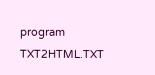program TXT2HTML.TXT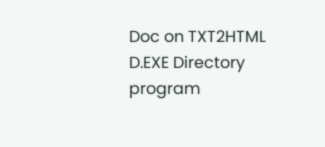Doc on TXT2HTML D.EXE Directory program